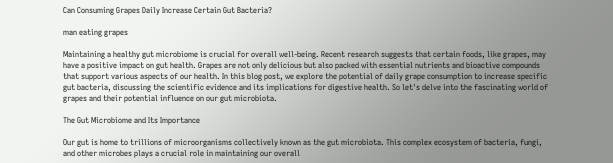Can Consuming Grapes Daily Increase Certain Gut Bacteria?

man eating grapes

Maintaining a healthy gut microbiome is crucial for overall well-being. Recent research suggests that certain foods, like grapes, may have a positive impact on gut health. Grapes are not only delicious but also packed with essential nutrients and bioactive compounds that support various aspects of our health. In this blog post, we explore the potential of daily grape consumption to increase specific gut bacteria, discussing the scientific evidence and its implications for digestive health. So let's delve into the fascinating world of grapes and their potential influence on our gut microbiota.

The Gut Microbiome and Its Importance

Our gut is home to trillions of microorganisms collectively known as the gut microbiota. This complex ecosystem of bacteria, fungi, and other microbes plays a crucial role in maintaining our overall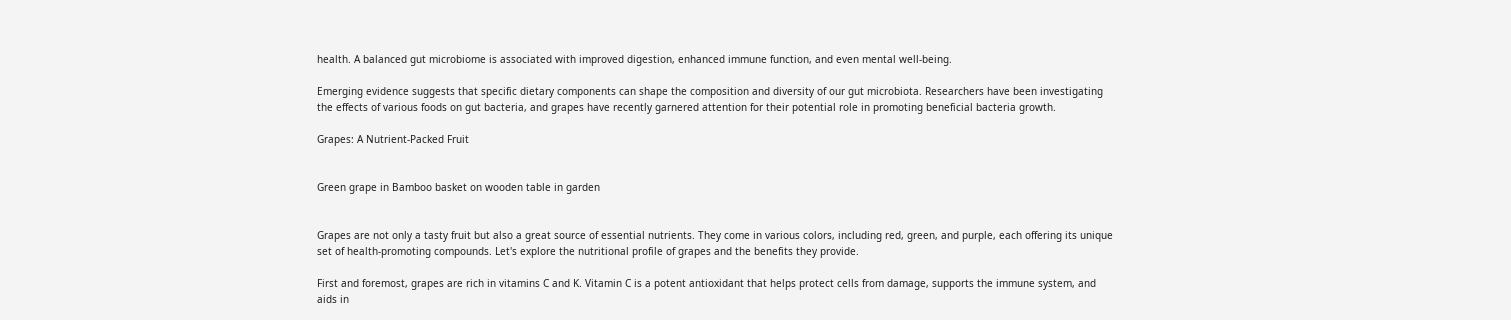health. A balanced gut microbiome is associated with improved digestion, enhanced immune function, and even mental well-being.

Emerging evidence suggests that specific dietary components can shape the composition and diversity of our gut microbiota. Researchers have been investigating the effects of various foods on gut bacteria, and grapes have recently garnered attention for their potential role in promoting beneficial bacteria growth.

Grapes: A Nutrient-Packed Fruit


Green grape in Bamboo basket on wooden table in garden


Grapes are not only a tasty fruit but also a great source of essential nutrients. They come in various colors, including red, green, and purple, each offering its unique set of health-promoting compounds. Let's explore the nutritional profile of grapes and the benefits they provide.

First and foremost, grapes are rich in vitamins C and K. Vitamin C is a potent antioxidant that helps protect cells from damage, supports the immune system, and aids in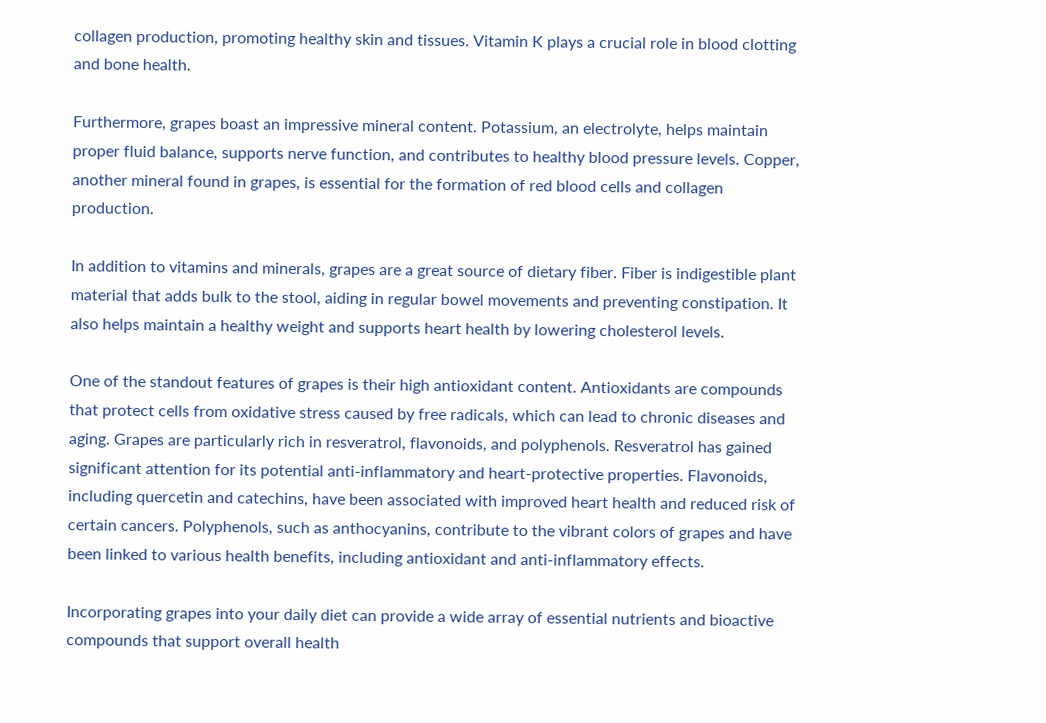collagen production, promoting healthy skin and tissues. Vitamin K plays a crucial role in blood clotting and bone health.

Furthermore, grapes boast an impressive mineral content. Potassium, an electrolyte, helps maintain proper fluid balance, supports nerve function, and contributes to healthy blood pressure levels. Copper, another mineral found in grapes, is essential for the formation of red blood cells and collagen production.

In addition to vitamins and minerals, grapes are a great source of dietary fiber. Fiber is indigestible plant material that adds bulk to the stool, aiding in regular bowel movements and preventing constipation. It also helps maintain a healthy weight and supports heart health by lowering cholesterol levels.

One of the standout features of grapes is their high antioxidant content. Antioxidants are compounds that protect cells from oxidative stress caused by free radicals, which can lead to chronic diseases and aging. Grapes are particularly rich in resveratrol, flavonoids, and polyphenols. Resveratrol has gained significant attention for its potential anti-inflammatory and heart-protective properties. Flavonoids, including quercetin and catechins, have been associated with improved heart health and reduced risk of certain cancers. Polyphenols, such as anthocyanins, contribute to the vibrant colors of grapes and have been linked to various health benefits, including antioxidant and anti-inflammatory effects.

Incorporating grapes into your daily diet can provide a wide array of essential nutrients and bioactive compounds that support overall health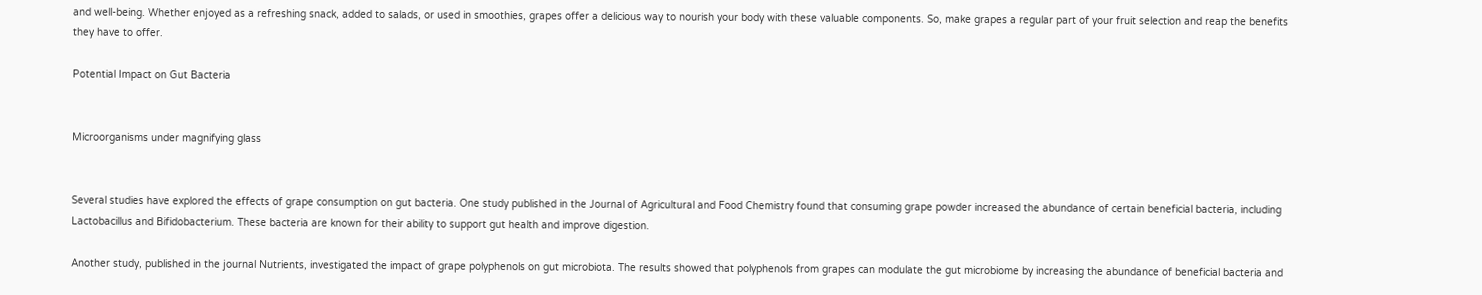and well-being. Whether enjoyed as a refreshing snack, added to salads, or used in smoothies, grapes offer a delicious way to nourish your body with these valuable components. So, make grapes a regular part of your fruit selection and reap the benefits they have to offer.

Potential Impact on Gut Bacteria


Microorganisms under magnifying glass


Several studies have explored the effects of grape consumption on gut bacteria. One study published in the Journal of Agricultural and Food Chemistry found that consuming grape powder increased the abundance of certain beneficial bacteria, including Lactobacillus and Bifidobacterium. These bacteria are known for their ability to support gut health and improve digestion.

Another study, published in the journal Nutrients, investigated the impact of grape polyphenols on gut microbiota. The results showed that polyphenols from grapes can modulate the gut microbiome by increasing the abundance of beneficial bacteria and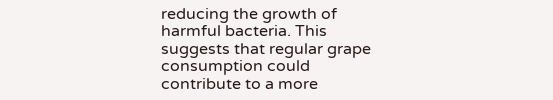reducing the growth of harmful bacteria. This suggests that regular grape consumption could contribute to a more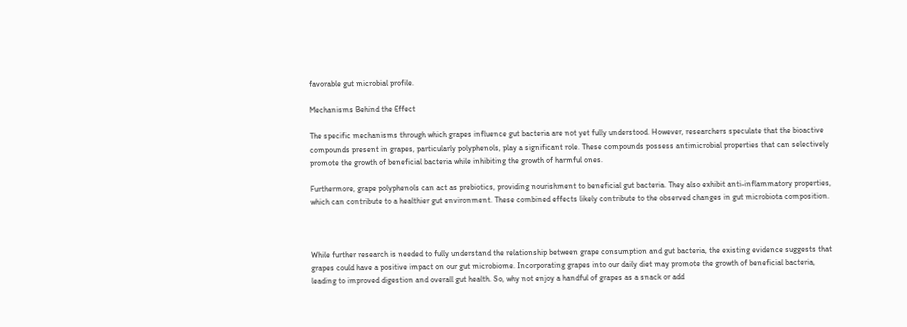favorable gut microbial profile.

Mechanisms Behind the Effect

The specific mechanisms through which grapes influence gut bacteria are not yet fully understood. However, researchers speculate that the bioactive compounds present in grapes, particularly polyphenols, play a significant role. These compounds possess antimicrobial properties that can selectively promote the growth of beneficial bacteria while inhibiting the growth of harmful ones.

Furthermore, grape polyphenols can act as prebiotics, providing nourishment to beneficial gut bacteria. They also exhibit anti-inflammatory properties, which can contribute to a healthier gut environment. These combined effects likely contribute to the observed changes in gut microbiota composition.



While further research is needed to fully understand the relationship between grape consumption and gut bacteria, the existing evidence suggests that grapes could have a positive impact on our gut microbiome. Incorporating grapes into our daily diet may promote the growth of beneficial bacteria, leading to improved digestion and overall gut health. So, why not enjoy a handful of grapes as a snack or add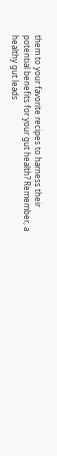them to your favorite recipes to harness their potential benefits for your gut health? Remember, a healthy gut leads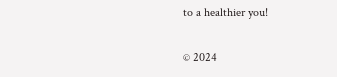to a healthier you!

© 2024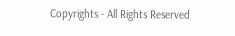Copyrights - All Rights Reserved